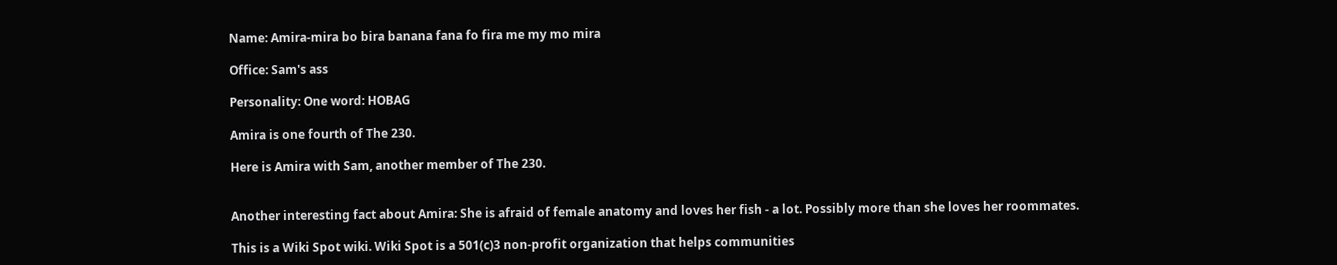Name: Amira-mira bo bira banana fana fo fira me my mo mira

Office: Sam's ass

Personality: One word: HOBAG

Amira is one fourth of The 230.

Here is Amira with Sam, another member of The 230.


Another interesting fact about Amira: She is afraid of female anatomy and loves her fish - a lot. Possibly more than she loves her roommates.

This is a Wiki Spot wiki. Wiki Spot is a 501(c)3 non-profit organization that helps communities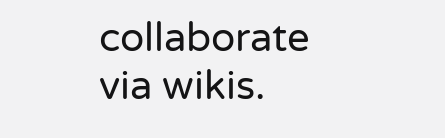collaborate via wikis.